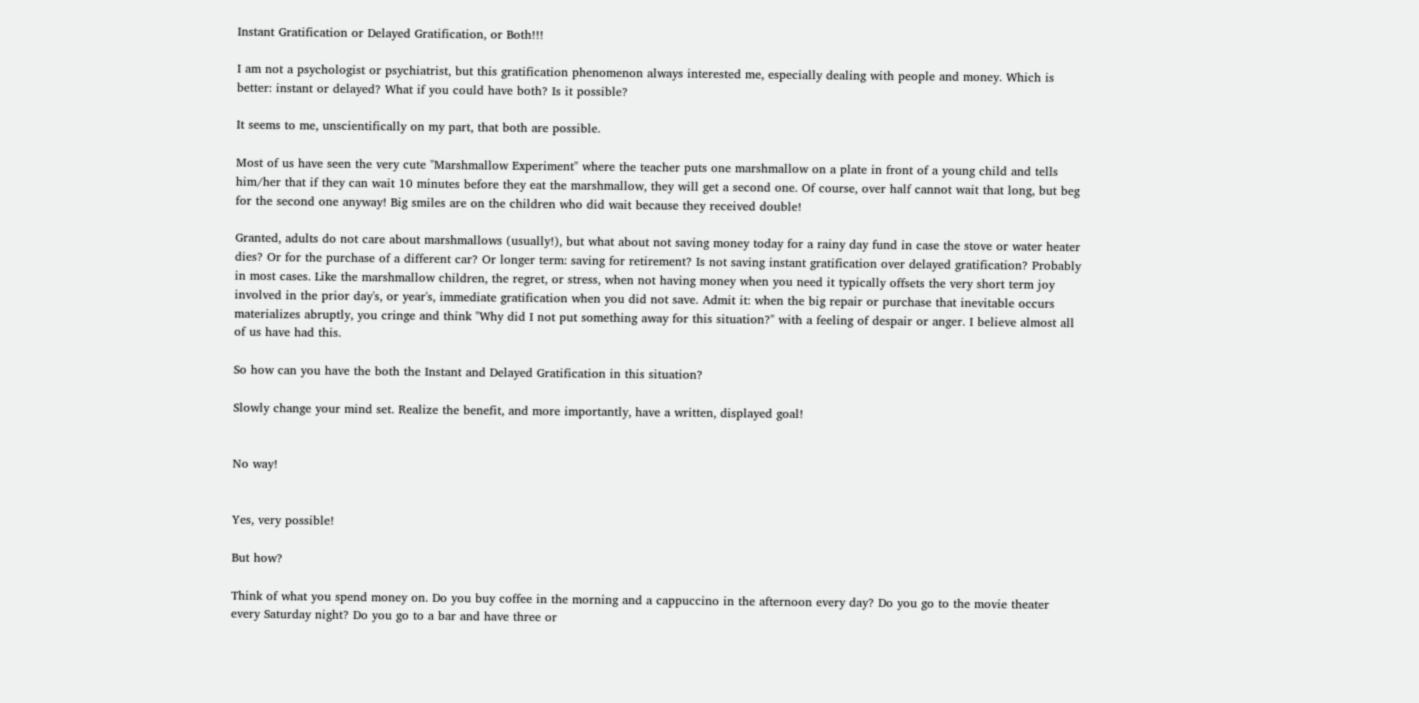Instant Gratification or Delayed Gratification, or Both!!!

I am not a psychologist or psychiatrist, but this gratification phenomenon always interested me, especially dealing with people and money. Which is better: instant or delayed? What if you could have both? Is it possible?

It seems to me, unscientifically on my part, that both are possible.

Most of us have seen the very cute "Marshmallow Experiment" where the teacher puts one marshmallow on a plate in front of a young child and tells him/her that if they can wait 10 minutes before they eat the marshmallow, they will get a second one. Of course, over half cannot wait that long, but beg for the second one anyway! Big smiles are on the children who did wait because they received double!

Granted, adults do not care about marshmallows (usually!), but what about not saving money today for a rainy day fund in case the stove or water heater dies? Or for the purchase of a different car? Or longer term: saving for retirement? Is not saving instant gratification over delayed gratification? Probably in most cases. Like the marshmallow children, the regret, or stress, when not having money when you need it typically offsets the very short term joy involved in the prior day's, or year's, immediate gratification when you did not save. Admit it: when the big repair or purchase that inevitable occurs materializes abruptly, you cringe and think "Why did I not put something away for this situation?" with a feeling of despair or anger. I believe almost all of us have had this.

So how can you have the both the Instant and Delayed Gratification in this situation?

Slowly change your mind set. Realize the benefit, and more importantly, have a written, displayed goal!


No way!


Yes, very possible!

But how?

Think of what you spend money on. Do you buy coffee in the morning and a cappuccino in the afternoon every day? Do you go to the movie theater every Saturday night? Do you go to a bar and have three or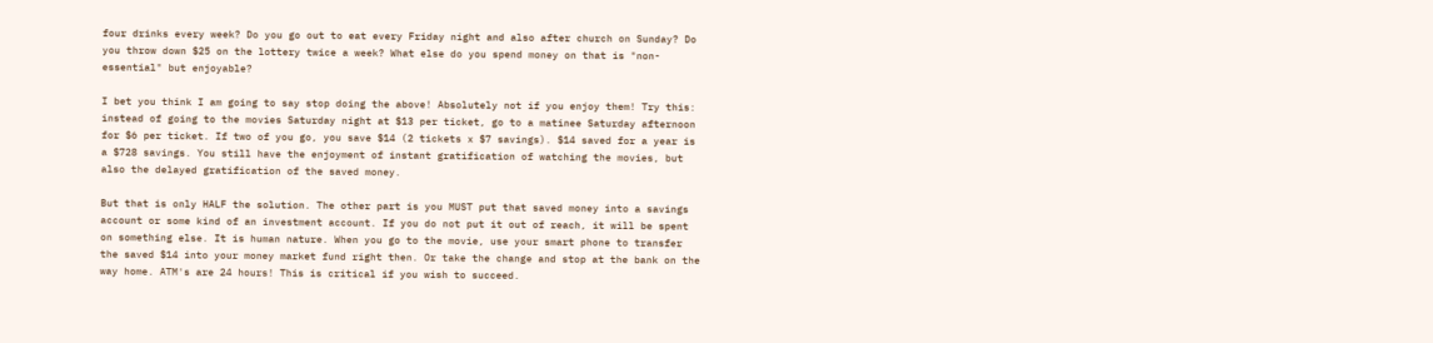four drinks every week? Do you go out to eat every Friday night and also after church on Sunday? Do you throw down $25 on the lottery twice a week? What else do you spend money on that is "non-essential" but enjoyable?

I bet you think I am going to say stop doing the above! Absolutely not if you enjoy them! Try this: instead of going to the movies Saturday night at $13 per ticket, go to a matinee Saturday afternoon for $6 per ticket. If two of you go, you save $14 (2 tickets x $7 savings). $14 saved for a year is a $728 savings. You still have the enjoyment of instant gratification of watching the movies, but also the delayed gratification of the saved money.

But that is only HALF the solution. The other part is you MUST put that saved money into a savings account or some kind of an investment account. If you do not put it out of reach, it will be spent on something else. It is human nature. When you go to the movie, use your smart phone to transfer the saved $14 into your money market fund right then. Or take the change and stop at the bank on the way home. ATM's are 24 hours! This is critical if you wish to succeed.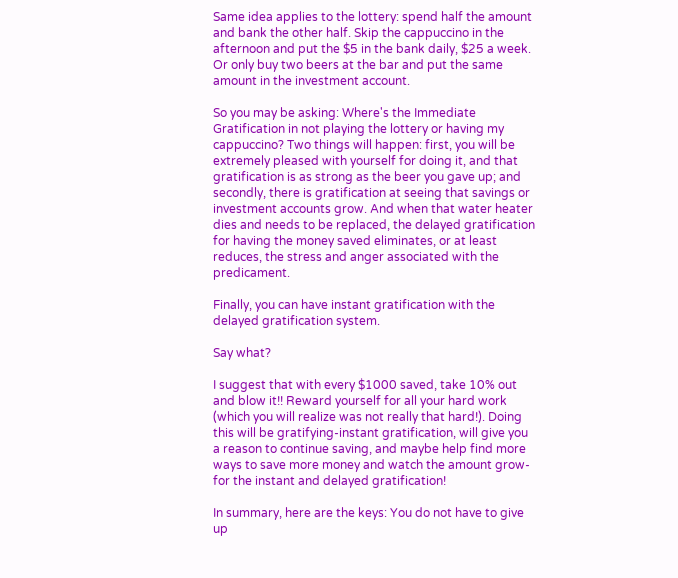Same idea applies to the lottery: spend half the amount and bank the other half. Skip the cappuccino in the afternoon and put the $5 in the bank daily, $25 a week. Or only buy two beers at the bar and put the same amount in the investment account.

So you may be asking: Where's the Immediate Gratification in not playing the lottery or having my cappuccino? Two things will happen: first, you will be extremely pleased with yourself for doing it, and that gratification is as strong as the beer you gave up; and secondly, there is gratification at seeing that savings or investment accounts grow. And when that water heater dies and needs to be replaced, the delayed gratification for having the money saved eliminates, or at least reduces, the stress and anger associated with the predicament.

Finally, you can have instant gratification with the delayed gratification system.

Say what?

I suggest that with every $1000 saved, take 10% out and blow it!! Reward yourself for all your hard work (which you will realize was not really that hard!). Doing this will be gratifying-instant gratification, will give you a reason to continue saving, and maybe help find more ways to save more money and watch the amount grow- for the instant and delayed gratification!

In summary, here are the keys: You do not have to give up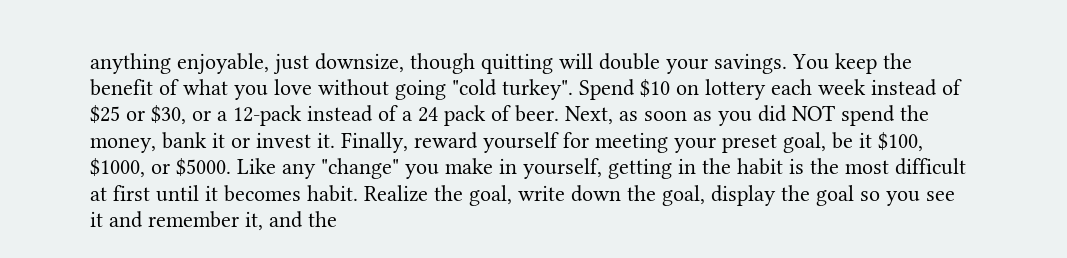anything enjoyable, just downsize, though quitting will double your savings. You keep the benefit of what you love without going "cold turkey". Spend $10 on lottery each week instead of $25 or $30, or a 12-pack instead of a 24 pack of beer. Next, as soon as you did NOT spend the money, bank it or invest it. Finally, reward yourself for meeting your preset goal, be it $100, $1000, or $5000. Like any "change" you make in yourself, getting in the habit is the most difficult at first until it becomes habit. Realize the goal, write down the goal, display the goal so you see it and remember it, and the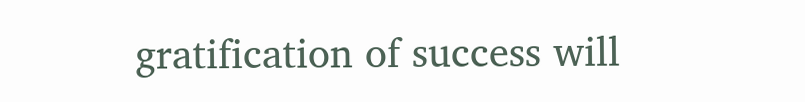gratification of success will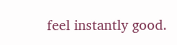feel instantly good.